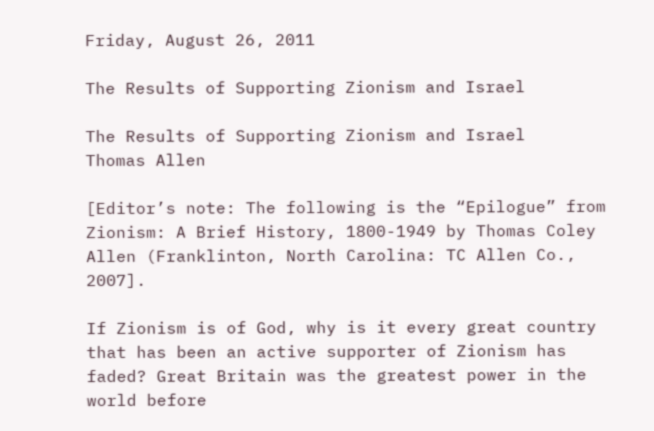Friday, August 26, 2011

The Results of Supporting Zionism and Israel

The Results of Supporting Zionism and Israel
Thomas Allen

[Editor’s note: The following is the “Epilogue” from Zionism: A Brief History, 1800-1949 by Thomas Coley Allen (Franklinton, North Carolina: TC Allen Co., 2007].

If Zionism is of God, why is it every great country that has been an active supporter of Zionism has faded? Great Britain was the greatest power in the world before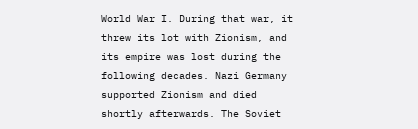World War I. During that war, it threw its lot with Zionism, and its empire was lost during the following decades. Nazi Germany supported Zionism and died shortly afterwards. The Soviet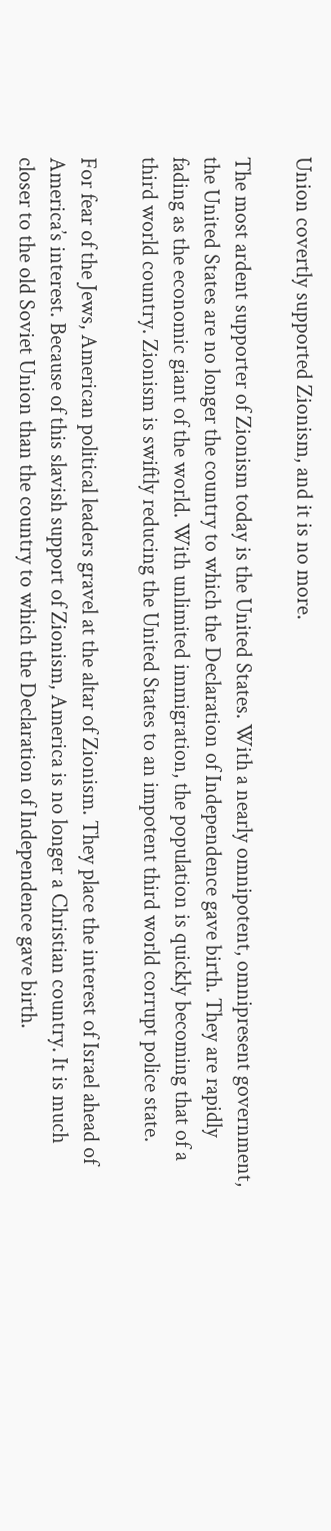Union covertly supported Zionism, and it is no more.

The most ardent supporter of Zionism today is the United States. With a nearly omnipotent, omnipresent government, the United States are no longer the country to which the Declaration of Independence gave birth. They are rapidly fading as the economic giant of the world. With unlimited immigration, the population is quickly becoming that of a third world country. Zionism is swiftly reducing the United States to an impotent third world corrupt police state.

For fear of the Jews, American political leaders gravel at the altar of Zionism. They place the interest of Israel ahead of America’s interest. Because of this slavish support of Zionism, America is no longer a Christian country. It is much closer to the old Soviet Union than the country to which the Declaration of Independence gave birth.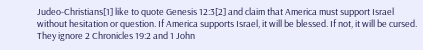Judeo-Christians[1] like to quote Genesis 12:3[2] and claim that America must support Israel without hesitation or question. If America supports Israel, it will be blessed. If not, it will be cursed. They ignore 2 Chronicles 19:2 and 1 John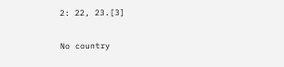2: 22, 23.[3]

No country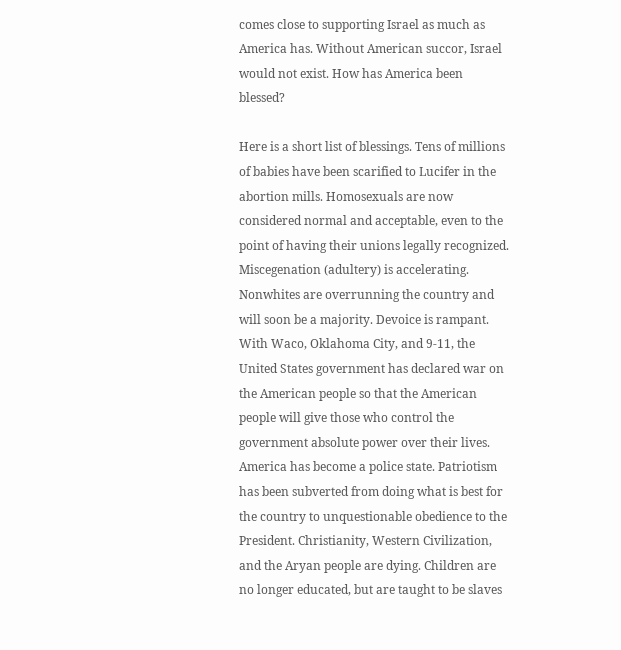comes close to supporting Israel as much as America has. Without American succor, Israel would not exist. How has America been blessed?

Here is a short list of blessings. Tens of millions of babies have been scarified to Lucifer in the abortion mills. Homosexuals are now considered normal and acceptable, even to the point of having their unions legally recognized. Miscegenation (adultery) is accelerating. Nonwhites are overrunning the country and will soon be a majority. Devoice is rampant. With Waco, Oklahoma City, and 9-11, the United States government has declared war on the American people so that the American people will give those who control the government absolute power over their lives. America has become a police state. Patriotism has been subverted from doing what is best for the country to unquestionable obedience to the President. Christianity, Western Civilization, and the Aryan people are dying. Children are no longer educated, but are taught to be slaves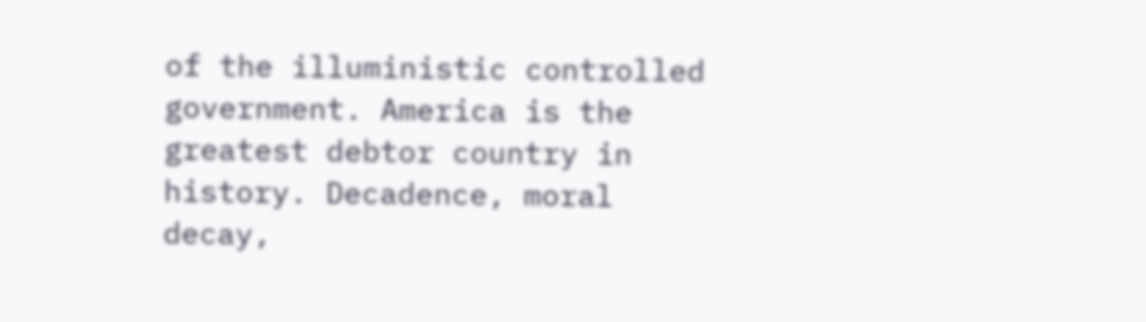of the illuministic controlled government. America is the greatest debtor country in history. Decadence, moral decay,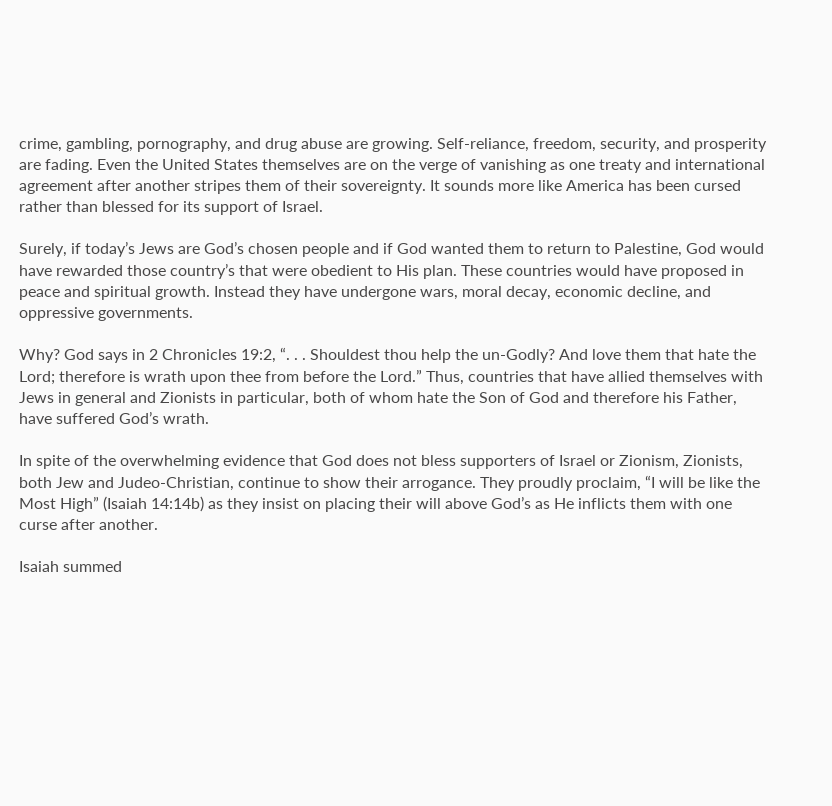crime, gambling, pornography, and drug abuse are growing. Self-reliance, freedom, security, and prosperity are fading. Even the United States themselves are on the verge of vanishing as one treaty and international agreement after another stripes them of their sovereignty. It sounds more like America has been cursed rather than blessed for its support of Israel.

Surely, if today’s Jews are God’s chosen people and if God wanted them to return to Palestine, God would have rewarded those country’s that were obedient to His plan. These countries would have proposed in peace and spiritual growth. Instead they have undergone wars, moral decay, economic decline, and oppressive governments.

Why? God says in 2 Chronicles 19:2, “. . . Shouldest thou help the un-Godly? And love them that hate the Lord; therefore is wrath upon thee from before the Lord.” Thus, countries that have allied themselves with Jews in general and Zionists in particular, both of whom hate the Son of God and therefore his Father, have suffered God’s wrath.

In spite of the overwhelming evidence that God does not bless supporters of Israel or Zionism, Zionists, both Jew and Judeo-Christian, continue to show their arrogance. They proudly proclaim, “I will be like the Most High” (Isaiah 14:14b) as they insist on placing their will above God’s as He inflicts them with one curse after another.

Isaiah summed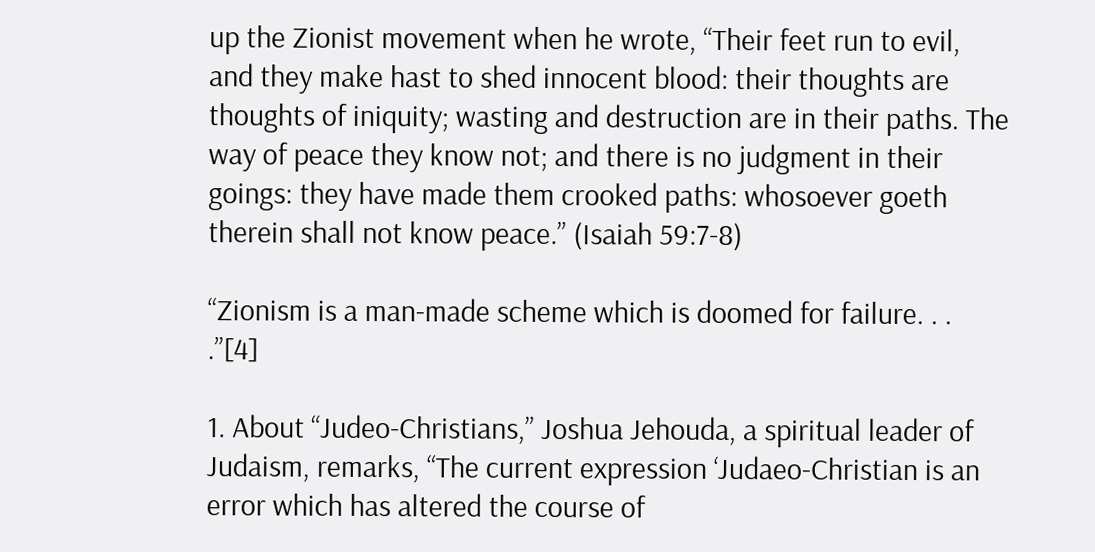up the Zionist movement when he wrote, “Their feet run to evil, and they make hast to shed innocent blood: their thoughts are thoughts of iniquity; wasting and destruction are in their paths. The way of peace they know not; and there is no judgment in their goings: they have made them crooked paths: whosoever goeth therein shall not know peace.” (Isaiah 59:7-8)

“Zionism is a man-made scheme which is doomed for failure. . . .”[4]

1. About “Judeo-Christians,” Joshua Jehouda, a spiritual leader of Judaism, remarks, “The current expression ‘Judaeo-Christian is an error which has altered the course of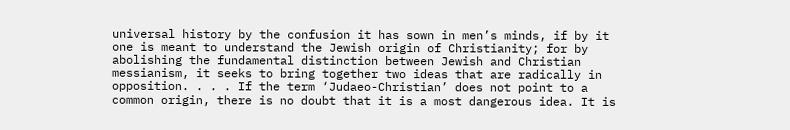universal history by the confusion it has sown in men’s minds, if by it one is meant to understand the Jewish origin of Christianity; for by abolishing the fundamental distinction between Jewish and Christian messianism, it seeks to bring together two ideas that are radically in opposition. . . . If the term ‘Judaeo-Christian’ does not point to a common origin, there is no doubt that it is a most dangerous idea. It is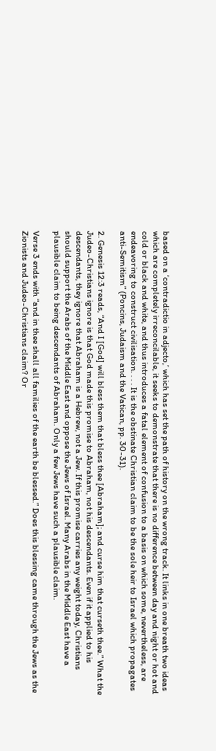based on a ‘contradictio in adjecto,’ which has set the path of history on the wrong track. It links in one breath two ideas which are completely irreconcilable, it seeks to demonstrate that there is no difference between day and night or hot and cold or black and white, and thus introduces a fatal element of confusion to a basis on which some, nevertheless, are endeavoring to construct civilisation. . . . It is the obstinate Christian claim to be the sole heir to Israel which propagates anti-Semitism” (Poncins, Judaism and the Vatican, pp. 30-31).

2. Genesis 12:3 reads, “And I [God] will bless them that bless thee [Abraham]; and curse him that curseth thee.” What the Judeo-Christians ignore is that God made this promise to Abraham, not his descendants. Even if it applied to his descendants, they ignore that Abraham is a Hebrew, not a Jew. If this promise carries any weight today, Christians should support the Arabs of the Middle East and oppose the Jews of Israel. Many Arabs in the Middle East have a plausible claim to being descendants of Abraham. Only a few Jews have such a plausible claim.

Verse 3 ends with “and in thee shall all families of the earth be blessed.” Does this blessing came through the Jews as the Zionists and Judeo-Christians claim? Or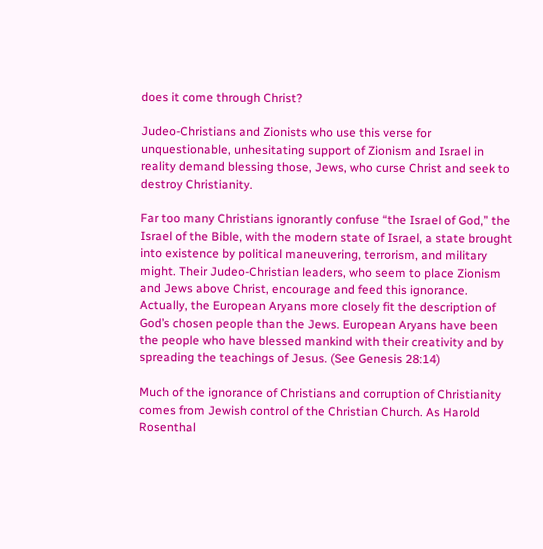does it come through Christ?

Judeo-Christians and Zionists who use this verse for unquestionable, unhesitating support of Zionism and Israel in reality demand blessing those, Jews, who curse Christ and seek to destroy Christianity.

Far too many Christians ignorantly confuse “the Israel of God,” the Israel of the Bible, with the modern state of Israel, a state brought into existence by political maneuvering, terrorism, and military might. Their Judeo-Christian leaders, who seem to place Zionism and Jews above Christ, encourage and feed this ignorance. Actually, the European Aryans more closely fit the description of God’s chosen people than the Jews. European Aryans have been the people who have blessed mankind with their creativity and by spreading the teachings of Jesus. (See Genesis 28:14)

Much of the ignorance of Christians and corruption of Christianity comes from Jewish control of the Christian Church. As Harold Rosenthal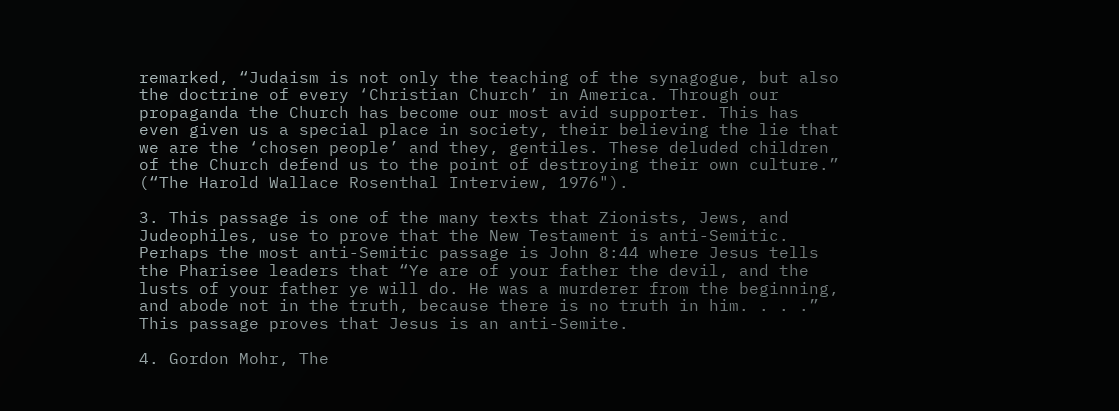remarked, “Judaism is not only the teaching of the synagogue, but also the doctrine of every ‘Christian Church’ in America. Through our propaganda the Church has become our most avid supporter. This has even given us a special place in society, their believing the lie that we are the ‘chosen people’ and they, gentiles. These deluded children of the Church defend us to the point of destroying their own culture.” (“The Harold Wallace Rosenthal Interview, 1976").

3. This passage is one of the many texts that Zionists, Jews, and Judeophiles, use to prove that the New Testament is anti-Semitic. Perhaps the most anti-Semitic passage is John 8:44 where Jesus tells the Pharisee leaders that “Ye are of your father the devil, and the lusts of your father ye will do. He was a murderer from the beginning, and abode not in the truth, because there is no truth in him. . . .” This passage proves that Jesus is an anti-Semite.

4. Gordon Mohr, The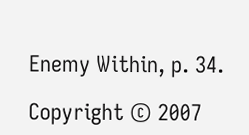Enemy Within, p. 34.

Copyright © 2007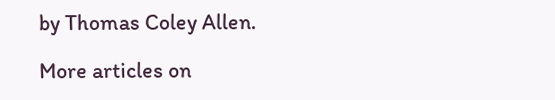by Thomas Coley Allen.

More articles on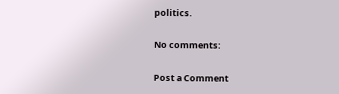politics.

No comments:

Post a Comment